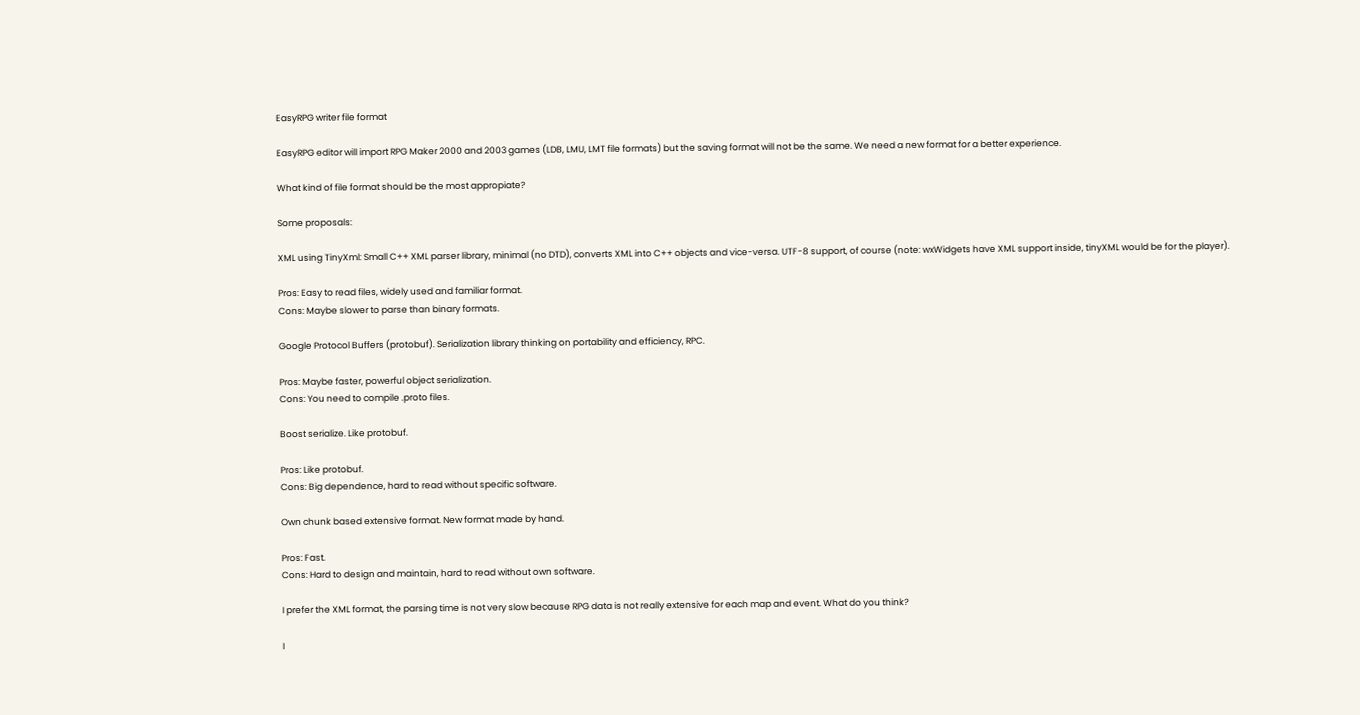EasyRPG writer file format

EasyRPG editor will import RPG Maker 2000 and 2003 games (LDB, LMU, LMT file formats) but the saving format will not be the same. We need a new format for a better experience.

What kind of file format should be the most appropiate?

Some proposals:

XML using TinyXml: Small C++ XML parser library, minimal (no DTD), converts XML into C++ objects and vice-versa. UTF-8 support, of course (note: wxWidgets have XML support inside, tinyXML would be for the player).

Pros: Easy to read files, widely used and familiar format.
Cons: Maybe slower to parse than binary formats.

Google Protocol Buffers (protobuf). Serialization library thinking on portability and efficiency, RPC.

Pros: Maybe faster, powerful object serialization.
Cons: You need to compile .proto files.

Boost serialize. Like protobuf.

Pros: Like protobuf.
Cons: Big dependence, hard to read without specific software.

Own chunk based extensive format. New format made by hand.

Pros: Fast.
Cons: Hard to design and maintain, hard to read without own software.

I prefer the XML format, the parsing time is not very slow because RPG data is not really extensive for each map and event. What do you think?

I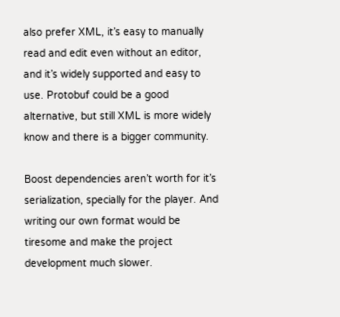also prefer XML, it’s easy to manually read and edit even without an editor, and it’s widely supported and easy to use. Protobuf could be a good alternative, but still XML is more widely know and there is a bigger community.

Boost dependencies aren’t worth for it’s serialization, specially for the player. And writing our own format would be tiresome and make the project development much slower.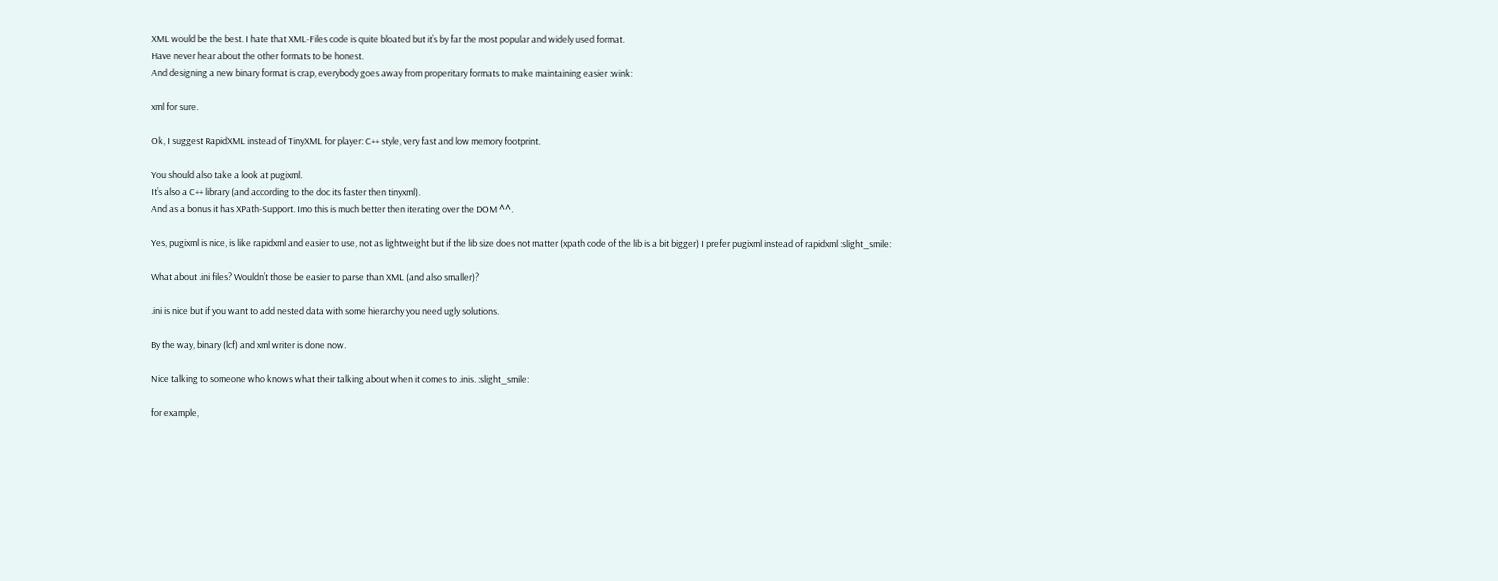XML would be the best. I hate that XML-Files code is quite bloated but it’s by far the most popular and widely used format.
Have never hear about the other formats to be honest.
And designing a new binary format is crap, everybody goes away from properitary formats to make maintaining easier :wink:

xml for sure.

Ok, I suggest RapidXML instead of TinyXML for player: C++ style, very fast and low memory footprint.

You should also take a look at pugixml.
It’s also a C++ library (and according to the doc its faster then tinyxml).
And as a bonus it has XPath-Support. Imo this is much better then iterating over the DOM ^^.

Yes, pugixml is nice, is like rapidxml and easier to use, not as lightweight but if the lib size does not matter (xpath code of the lib is a bit bigger) I prefer pugixml instead of rapidxml :slight_smile:

What about .ini files? Wouldn’t those be easier to parse than XML (and also smaller)?

.ini is nice but if you want to add nested data with some hierarchy you need ugly solutions.

By the way, binary (lcf) and xml writer is done now.

Nice talking to someone who knows what their talking about when it comes to .inis. :slight_smile:

for example,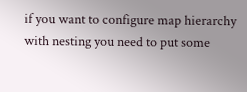if you want to configure map hierarchy with nesting you need to put some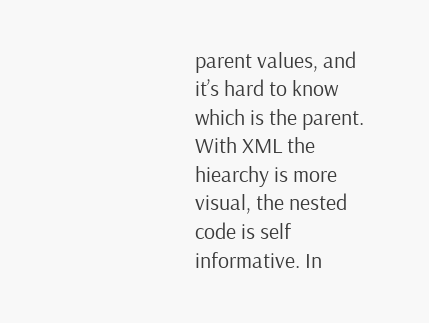parent values, and it’s hard to know which is the parent. With XML the hiearchy is more visual, the nested code is self informative. In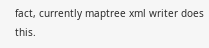fact, currently maptree xml writer does this.